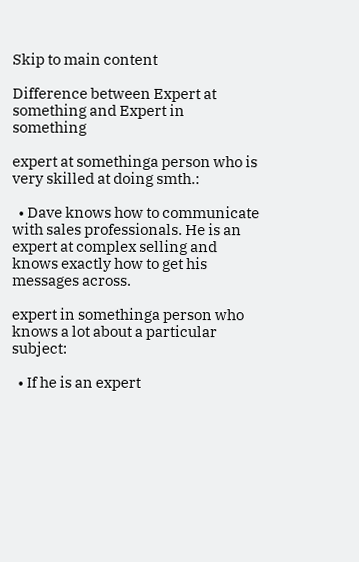Skip to main content

Difference between Expert at something and Expert in something

expert at somethinga person who is very skilled at doing smth.:

  • Dave knows how to communicate with sales professionals. He is an expert at complex selling and knows exactly how to get his messages across.

expert in somethinga person who knows a lot about a particular subject:

  • If he is an expert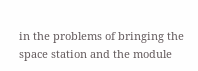in the problems of bringing the space station and the module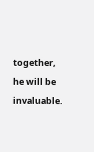together, he will be invaluable.